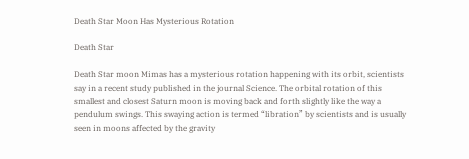Death Star Moon Has Mysterious Rotation

Death Star

Death Star moon Mimas has a mysterious rotation happening with its orbit, scientists say in a recent study published in the journal Science. The orbital rotation of this smallest and closest Saturn moon is moving back and forth slightly like the way a pendulum swings. This swaying action is termed “libration” by scientists and is usually seen in moons affected by the gravity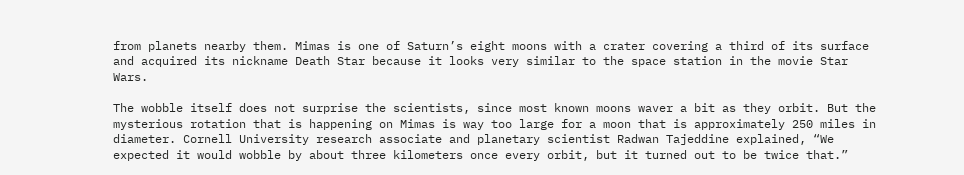from planets nearby them. Mimas is one of Saturn’s eight moons with a crater covering a third of its surface and acquired its nickname Death Star because it looks very similar to the space station in the movie Star Wars.

The wobble itself does not surprise the scientists, since most known moons waver a bit as they orbit. But the mysterious rotation that is happening on Mimas is way too large for a moon that is approximately 250 miles in diameter. Cornell University research associate and planetary scientist Radwan Tajeddine explained, “We expected it would wobble by about three kilometers once every orbit, but it turned out to be twice that.”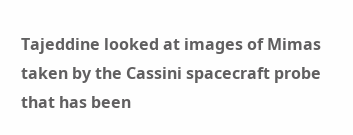Tajeddine looked at images of Mimas taken by the Cassini spacecraft probe that has been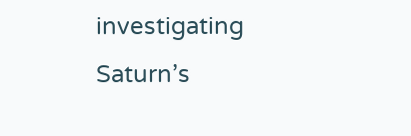investigating Saturn’s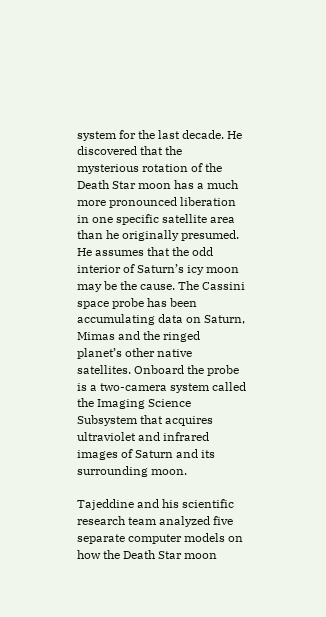system for the last decade. He discovered that the mysterious rotation of the Death Star moon has a much more pronounced liberation in one specific satellite area than he originally presumed. He assumes that the odd interior of Saturn’s icy moon may be the cause. The Cassini space probe has been accumulating data on Saturn, Mimas and the ringed planet’s other native satellites. Onboard the probe is a two-camera system called the Imaging Science Subsystem that acquires ultraviolet and infrared images of Saturn and its surrounding moon.

Tajeddine and his scientific research team analyzed five separate computer models on how the Death Star moon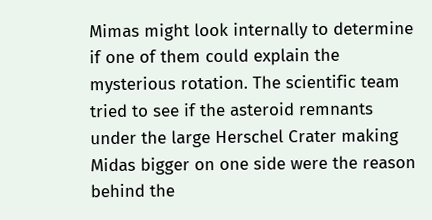Mimas might look internally to determine if one of them could explain the mysterious rotation. The scientific team tried to see if the asteroid remnants under the large Herschel Crater making Midas bigger on one side were the reason behind the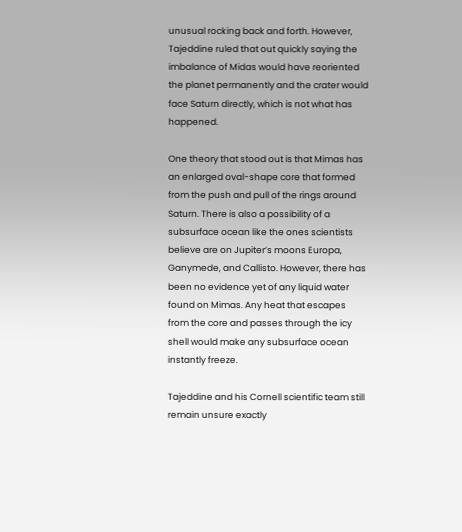unusual rocking back and forth. However, Tajeddine ruled that out quickly saying the imbalance of Midas would have reoriented the planet permanently and the crater would face Saturn directly, which is not what has happened.

One theory that stood out is that Mimas has an enlarged oval-shape core that formed from the push and pull of the rings around Saturn. There is also a possibility of a subsurface ocean like the ones scientists believe are on Jupiter’s moons Europa, Ganymede, and Callisto. However, there has been no evidence yet of any liquid water found on Mimas. Any heat that escapes from the core and passes through the icy shell would make any subsurface ocean instantly freeze.

Tajeddine and his Cornell scientific team still remain unsure exactly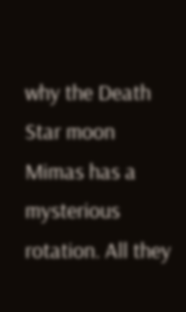why the Death Star moon Mimas has a mysterious rotation. All they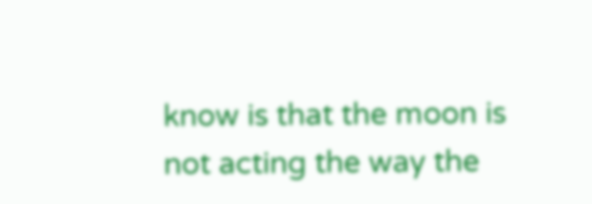know is that the moon is not acting the way the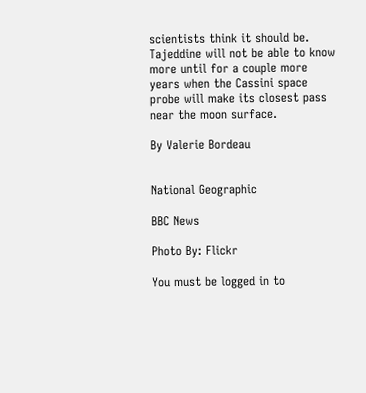scientists think it should be. Tajeddine will not be able to know more until for a couple more years when the Cassini space probe will make its closest pass near the moon surface.

By Valerie Bordeau


National Geographic

BBC News

Photo By: Flickr

You must be logged in to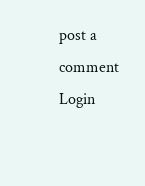post a comment Login